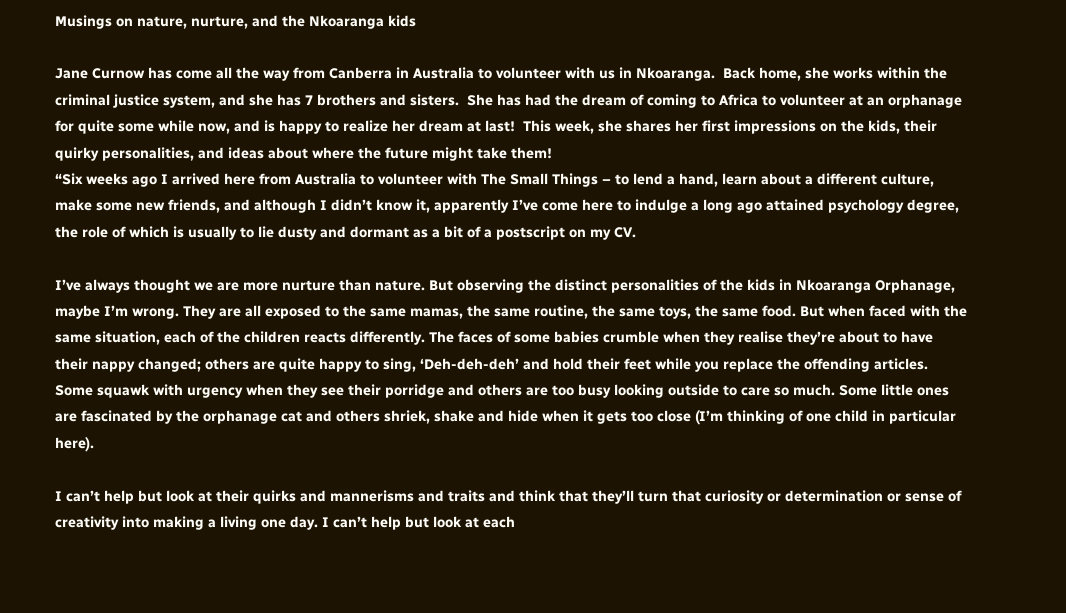Musings on nature, nurture, and the Nkoaranga kids

Jane Curnow has come all the way from Canberra in Australia to volunteer with us in Nkoaranga.  Back home, she works within the criminal justice system, and she has 7 brothers and sisters.  She has had the dream of coming to Africa to volunteer at an orphanage for quite some while now, and is happy to realize her dream at last!  This week, she shares her first impressions on the kids, their quirky personalities, and ideas about where the future might take them!
“Six weeks ago I arrived here from Australia to volunteer with The Small Things – to lend a hand, learn about a different culture, make some new friends, and although I didn’t know it, apparently I’ve come here to indulge a long ago attained psychology degree, the role of which is usually to lie dusty and dormant as a bit of a postscript on my CV.

I’ve always thought we are more nurture than nature. But observing the distinct personalities of the kids in Nkoaranga Orphanage, maybe I’m wrong. They are all exposed to the same mamas, the same routine, the same toys, the same food. But when faced with the same situation, each of the children reacts differently. The faces of some babies crumble when they realise they’re about to have their nappy changed; others are quite happy to sing, ‘Deh-deh-deh’ and hold their feet while you replace the offending articles. Some squawk with urgency when they see their porridge and others are too busy looking outside to care so much. Some little ones are fascinated by the orphanage cat and others shriek, shake and hide when it gets too close (I’m thinking of one child in particular here).

I can’t help but look at their quirks and mannerisms and traits and think that they’ll turn that curiosity or determination or sense of creativity into making a living one day. I can’t help but look at each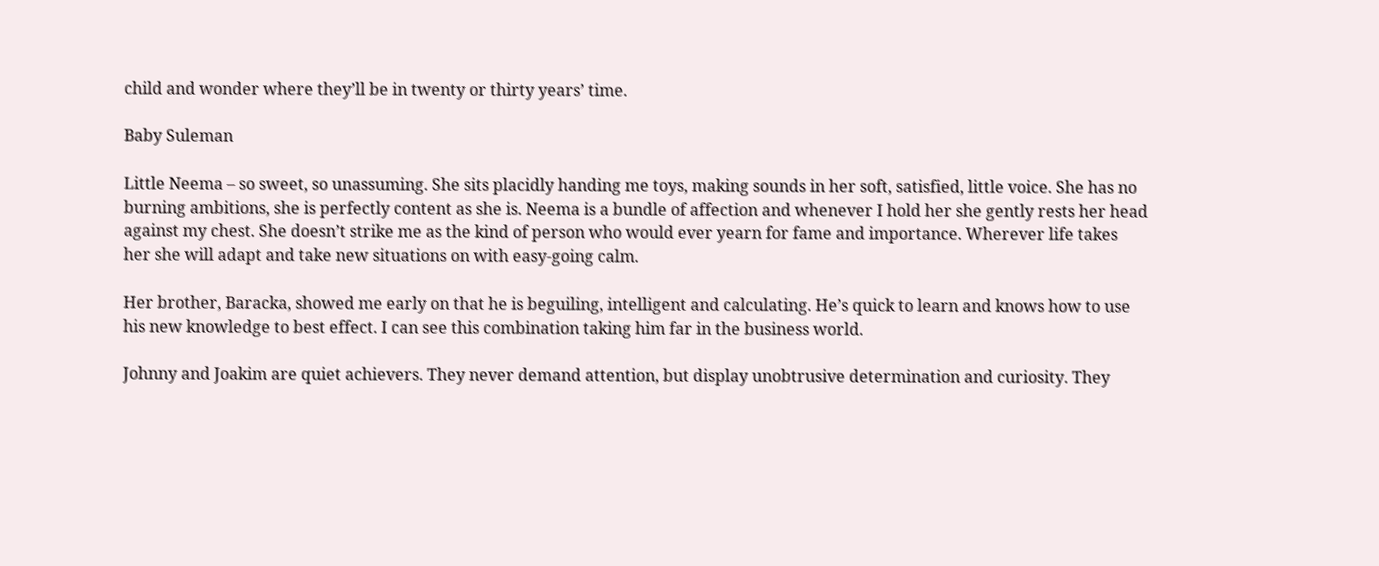child and wonder where they’ll be in twenty or thirty years’ time.

Baby Suleman

Little Neema – so sweet, so unassuming. She sits placidly handing me toys, making sounds in her soft, satisfied, little voice. She has no burning ambitions, she is perfectly content as she is. Neema is a bundle of affection and whenever I hold her she gently rests her head against my chest. She doesn’t strike me as the kind of person who would ever yearn for fame and importance. Wherever life takes her she will adapt and take new situations on with easy-going calm.

Her brother, Baracka, showed me early on that he is beguiling, intelligent and calculating. He’s quick to learn and knows how to use his new knowledge to best effect. I can see this combination taking him far in the business world.

Johnny and Joakim are quiet achievers. They never demand attention, but display unobtrusive determination and curiosity. They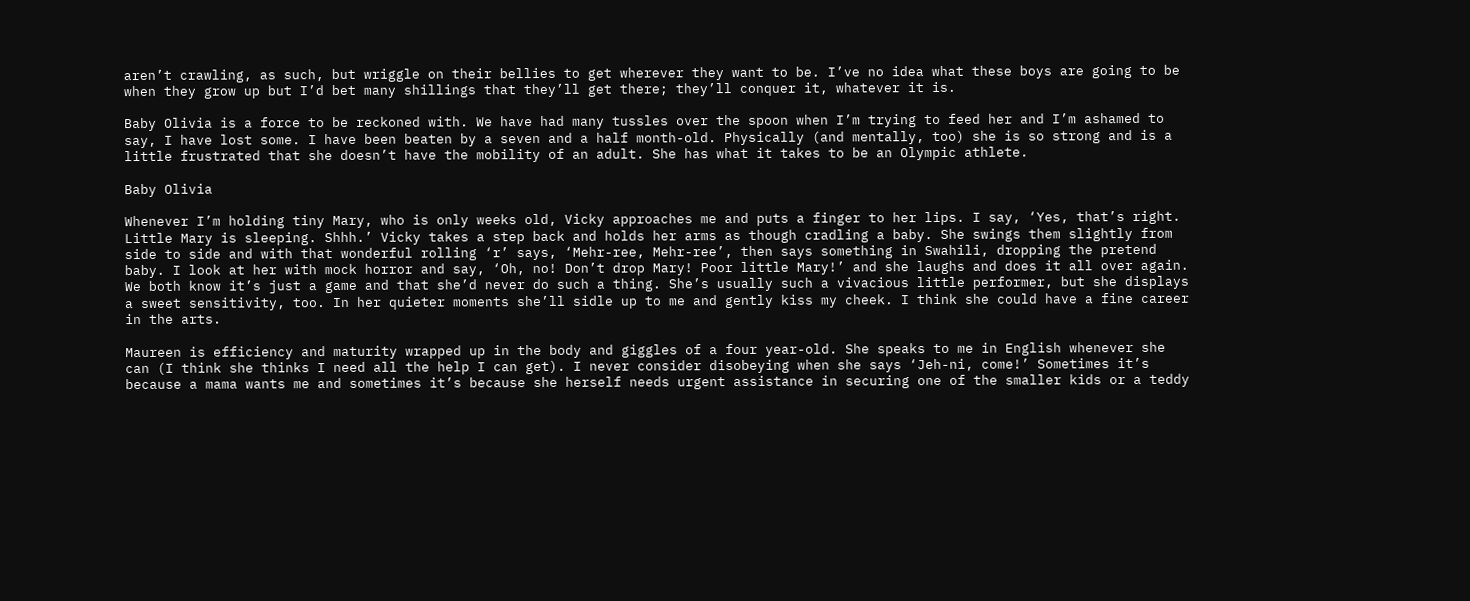aren’t crawling, as such, but wriggle on their bellies to get wherever they want to be. I’ve no idea what these boys are going to be when they grow up but I’d bet many shillings that they’ll get there; they’ll conquer it, whatever it is.

Baby Olivia is a force to be reckoned with. We have had many tussles over the spoon when I’m trying to feed her and I’m ashamed to say, I have lost some. I have been beaten by a seven and a half month-old. Physically (and mentally, too) she is so strong and is a little frustrated that she doesn’t have the mobility of an adult. She has what it takes to be an Olympic athlete.

Baby Olivia

Whenever I’m holding tiny Mary, who is only weeks old, Vicky approaches me and puts a finger to her lips. I say, ‘Yes, that’s right. Little Mary is sleeping. Shhh.’ Vicky takes a step back and holds her arms as though cradling a baby. She swings them slightly from side to side and with that wonderful rolling ‘r’ says, ‘Mehr-ree, Mehr-ree’, then says something in Swahili, dropping the pretend baby. I look at her with mock horror and say, ‘Oh, no! Don’t drop Mary! Poor little Mary!’ and she laughs and does it all over again. We both know it’s just a game and that she’d never do such a thing. She’s usually such a vivacious little performer, but she displays a sweet sensitivity, too. In her quieter moments she’ll sidle up to me and gently kiss my cheek. I think she could have a fine career in the arts.

Maureen is efficiency and maturity wrapped up in the body and giggles of a four year-old. She speaks to me in English whenever she can (I think she thinks I need all the help I can get). I never consider disobeying when she says ‘Jeh-ni, come!’ Sometimes it’s because a mama wants me and sometimes it’s because she herself needs urgent assistance in securing one of the smaller kids or a teddy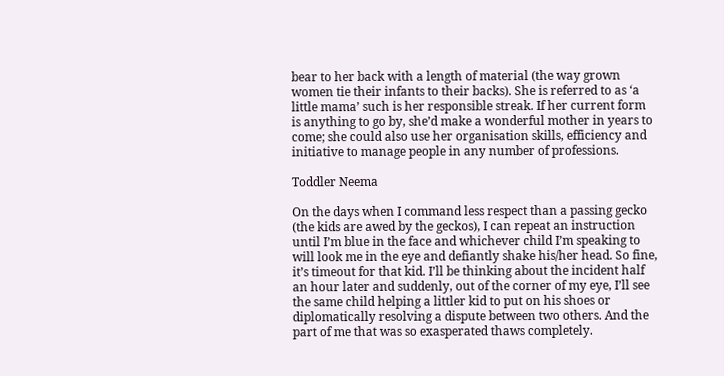bear to her back with a length of material (the way grown women tie their infants to their backs). She is referred to as ‘a little mama’ such is her responsible streak. If her current form is anything to go by, she’d make a wonderful mother in years to come; she could also use her organisation skills, efficiency and initiative to manage people in any number of professions.

Toddler Neema

On the days when I command less respect than a passing gecko (the kids are awed by the geckos), I can repeat an instruction until I’m blue in the face and whichever child I’m speaking to will look me in the eye and defiantly shake his/her head. So fine, it’s timeout for that kid. I’ll be thinking about the incident half an hour later and suddenly, out of the corner of my eye, I’ll see the same child helping a littler kid to put on his shoes or diplomatically resolving a dispute between two others. And the part of me that was so exasperated thaws completely.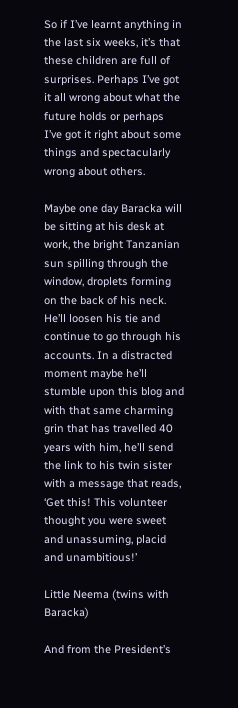So if I’ve learnt anything in the last six weeks, it’s that these children are full of surprises. Perhaps I’ve got it all wrong about what the future holds or perhaps I’ve got it right about some things and spectacularly wrong about others.

Maybe one day Baracka will be sitting at his desk at work, the bright Tanzanian sun spilling through the window, droplets forming on the back of his neck. He’ll loosen his tie and continue to go through his accounts. In a distracted moment maybe he’ll stumble upon this blog and with that same charming grin that has travelled 40 years with him, he’ll send the link to his twin sister with a message that reads, ‘Get this! This volunteer thought you were sweet and unassuming, placid and unambitious!’

Little Neema (twins with Baracka)

And from the President’s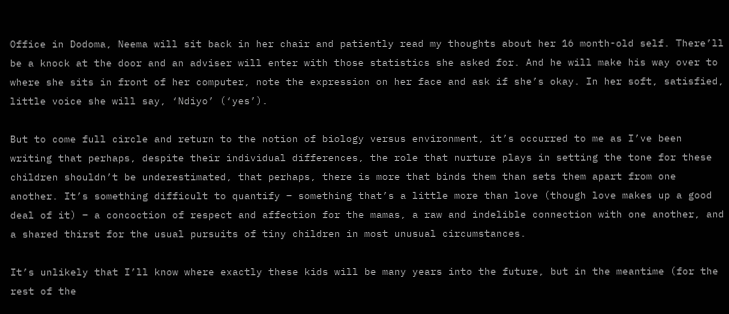Office in Dodoma, Neema will sit back in her chair and patiently read my thoughts about her 16 month-old self. There’ll be a knock at the door and an adviser will enter with those statistics she asked for. And he will make his way over to where she sits in front of her computer, note the expression on her face and ask if she’s okay. In her soft, satisfied, little voice she will say, ‘Ndiyo’ (‘yes’).

But to come full circle and return to the notion of biology versus environment, it’s occurred to me as I’ve been writing that perhaps, despite their individual differences, the role that nurture plays in setting the tone for these children shouldn’t be underestimated, that perhaps, there is more that binds them than sets them apart from one another. It’s something difficult to quantify – something that’s a little more than love (though love makes up a good deal of it) – a concoction of respect and affection for the mamas, a raw and indelible connection with one another, and a shared thirst for the usual pursuits of tiny children in most unusual circumstances.

It’s unlikely that I’ll know where exactly these kids will be many years into the future, but in the meantime (for the rest of the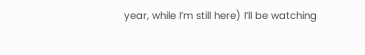year, while I’m still here) I’ll be watching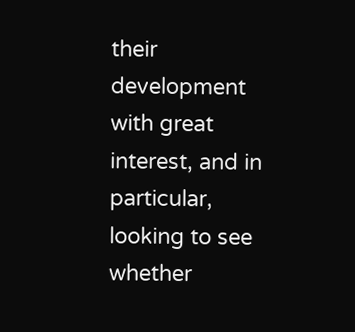their development with great interest, and in particular, looking to see whether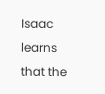Isaac learns that the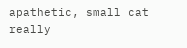apathetic, small cat really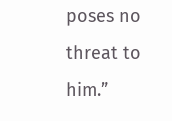poses no threat to him.”